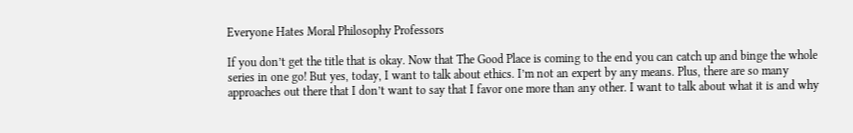Everyone Hates Moral Philosophy Professors

If you don’t get the title that is okay. Now that The Good Place is coming to the end you can catch up and binge the whole series in one go! But yes, today, I want to talk about ethics. I’m not an expert by any means. Plus, there are so many approaches out there that I don’t want to say that I favor one more than any other. I want to talk about what it is and why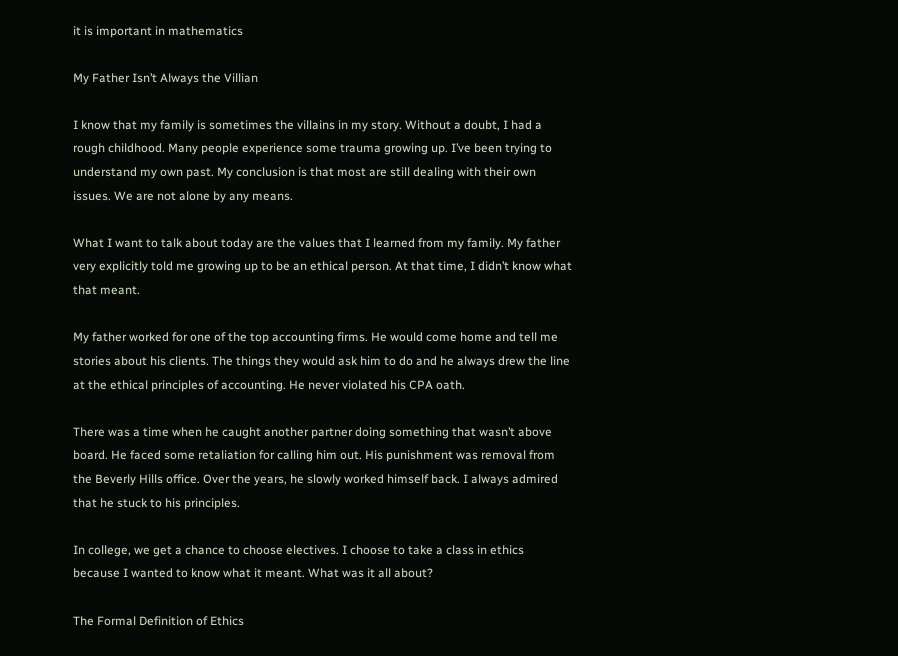it is important in mathematics

My Father Isn’t Always the Villian

I know that my family is sometimes the villains in my story. Without a doubt, I had a rough childhood. Many people experience some trauma growing up. I’ve been trying to understand my own past. My conclusion is that most are still dealing with their own issues. We are not alone by any means.

What I want to talk about today are the values that I learned from my family. My father very explicitly told me growing up to be an ethical person. At that time, I didn’t know what that meant.

My father worked for one of the top accounting firms. He would come home and tell me stories about his clients. The things they would ask him to do and he always drew the line at the ethical principles of accounting. He never violated his CPA oath.

There was a time when he caught another partner doing something that wasn’t above board. He faced some retaliation for calling him out. His punishment was removal from the Beverly Hills office. Over the years, he slowly worked himself back. I always admired that he stuck to his principles.

In college, we get a chance to choose electives. I choose to take a class in ethics because I wanted to know what it meant. What was it all about?

The Formal Definition of Ethics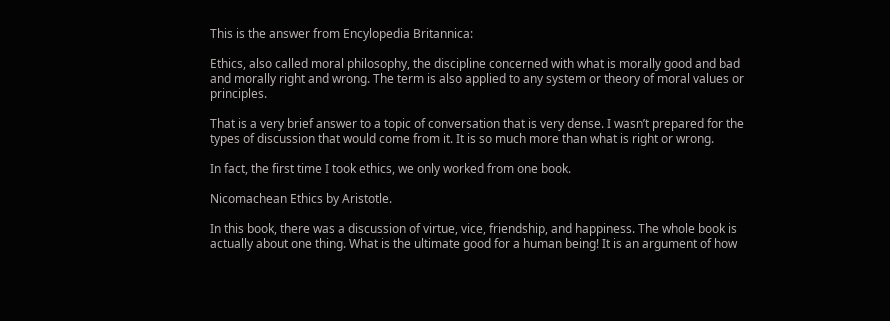This is the answer from Encylopedia Britannica:

Ethics, also called moral philosophy, the discipline concerned with what is morally good and bad and morally right and wrong. The term is also applied to any system or theory of moral values or principles.

That is a very brief answer to a topic of conversation that is very dense. I wasn’t prepared for the types of discussion that would come from it. It is so much more than what is right or wrong.

In fact, the first time I took ethics, we only worked from one book.

Nicomachean Ethics by Aristotle.

In this book, there was a discussion of virtue, vice, friendship, and happiness. The whole book is actually about one thing. What is the ultimate good for a human being! It is an argument of how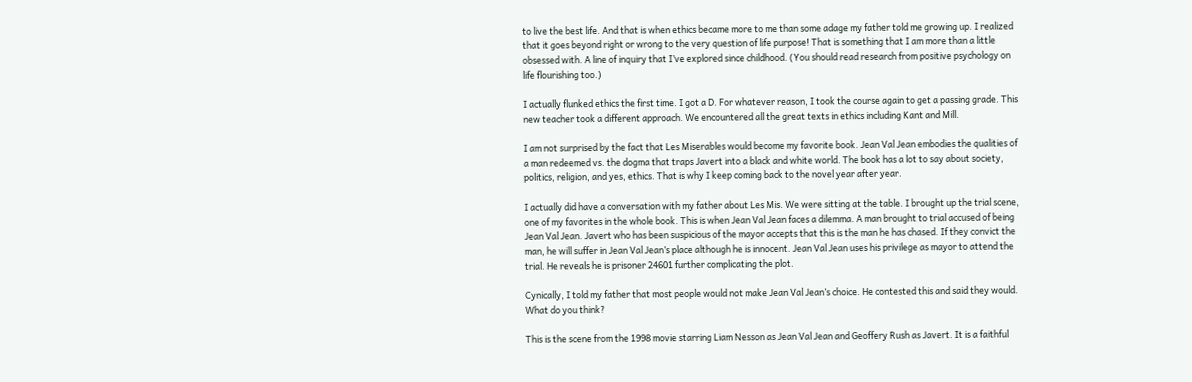to live the best life. And that is when ethics became more to me than some adage my father told me growing up. I realized that it goes beyond right or wrong to the very question of life purpose! That is something that I am more than a little obsessed with. A line of inquiry that I’ve explored since childhood. (You should read research from positive psychology on life flourishing too.)

I actually flunked ethics the first time. I got a D. For whatever reason, I took the course again to get a passing grade. This new teacher took a different approach. We encountered all the great texts in ethics including Kant and Mill.

I am not surprised by the fact that Les Miserables would become my favorite book. Jean Val Jean embodies the qualities of a man redeemed vs. the dogma that traps Javert into a black and white world. The book has a lot to say about society, politics, religion, and yes, ethics. That is why I keep coming back to the novel year after year.

I actually did have a conversation with my father about Les Mis. We were sitting at the table. I brought up the trial scene, one of my favorites in the whole book. This is when Jean Val Jean faces a dilemma. A man brought to trial accused of being Jean Val Jean. Javert who has been suspicious of the mayor accepts that this is the man he has chased. If they convict the man, he will suffer in Jean Val Jean’s place although he is innocent. Jean Val Jean uses his privilege as mayor to attend the trial. He reveals he is prisoner 24601 further complicating the plot.

Cynically, I told my father that most people would not make Jean Val Jean’s choice. He contested this and said they would. What do you think?

This is the scene from the 1998 movie starring Liam Nesson as Jean Val Jean and Geoffery Rush as Javert. It is a faithful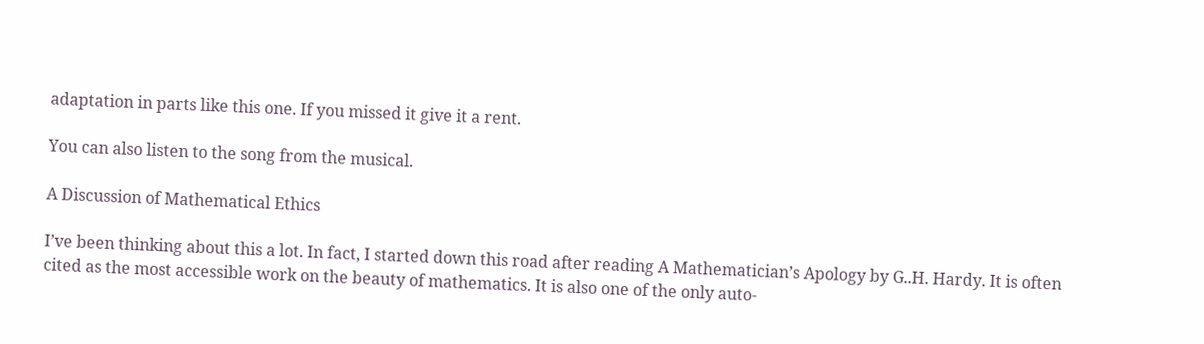adaptation in parts like this one. If you missed it give it a rent.

You can also listen to the song from the musical.

A Discussion of Mathematical Ethics

I’ve been thinking about this a lot. In fact, I started down this road after reading A Mathematician’s Apology by G..H. Hardy. It is often cited as the most accessible work on the beauty of mathematics. It is also one of the only auto-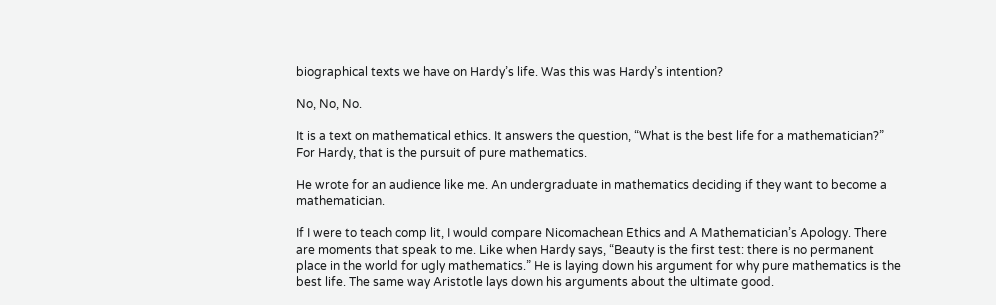biographical texts we have on Hardy’s life. Was this was Hardy’s intention?

No, No, No.

It is a text on mathematical ethics. It answers the question, “What is the best life for a mathematician?” For Hardy, that is the pursuit of pure mathematics.

He wrote for an audience like me. An undergraduate in mathematics deciding if they want to become a mathematician.

If I were to teach comp lit, I would compare Nicomachean Ethics and A Mathematician’s Apology. There are moments that speak to me. Like when Hardy says, “Beauty is the first test: there is no permanent place in the world for ugly mathematics.” He is laying down his argument for why pure mathematics is the best life. The same way Aristotle lays down his arguments about the ultimate good.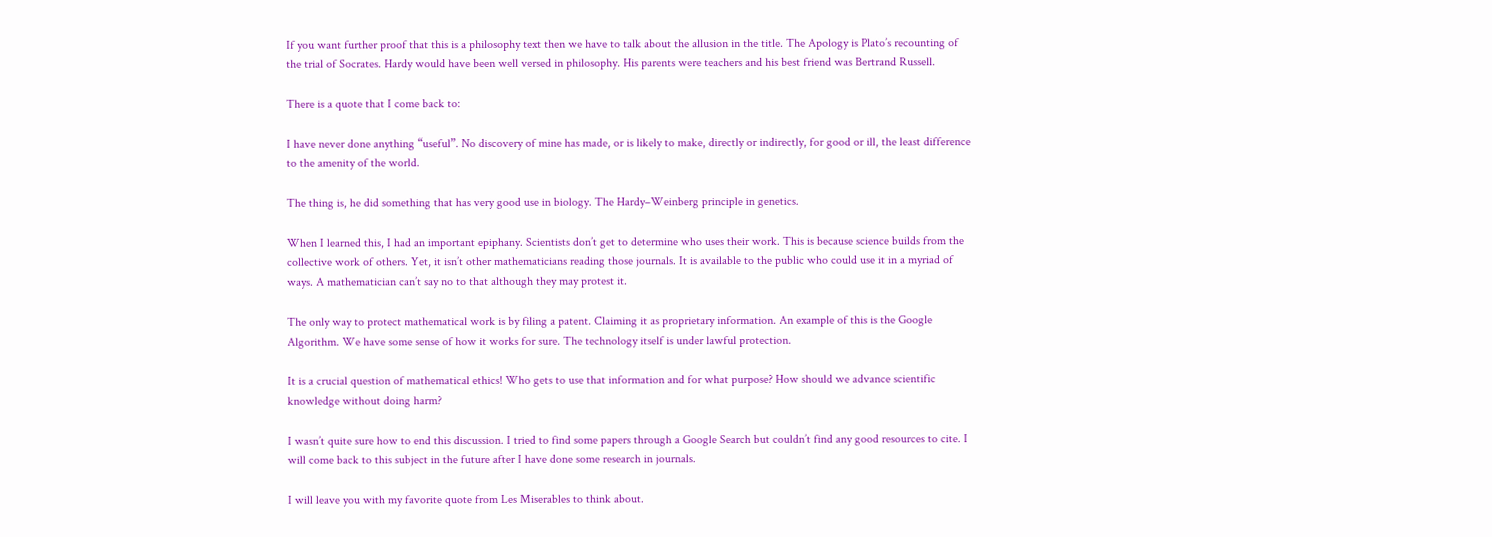If you want further proof that this is a philosophy text then we have to talk about the allusion in the title. The Apology is Plato’s recounting of the trial of Socrates. Hardy would have been well versed in philosophy. His parents were teachers and his best friend was Bertrand Russell.

There is a quote that I come back to:

I have never done anything “useful”. No discovery of mine has made, or is likely to make, directly or indirectly, for good or ill, the least difference to the amenity of the world.

The thing is, he did something that has very good use in biology. The Hardy–Weinberg principle in genetics.

When I learned this, I had an important epiphany. Scientists don’t get to determine who uses their work. This is because science builds from the collective work of others. Yet, it isn’t other mathematicians reading those journals. It is available to the public who could use it in a myriad of ways. A mathematician can’t say no to that although they may protest it.

The only way to protect mathematical work is by filing a patent. Claiming it as proprietary information. An example of this is the Google Algorithm. We have some sense of how it works for sure. The technology itself is under lawful protection.

It is a crucial question of mathematical ethics! Who gets to use that information and for what purpose? How should we advance scientific knowledge without doing harm?

I wasn’t quite sure how to end this discussion. I tried to find some papers through a Google Search but couldn’t find any good resources to cite. I will come back to this subject in the future after I have done some research in journals.

I will leave you with my favorite quote from Les Miserables to think about.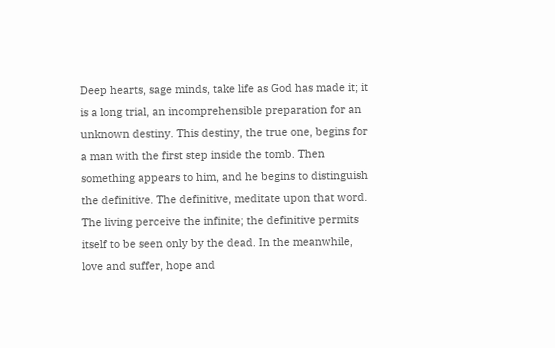Deep hearts, sage minds, take life as God has made it; it is a long trial, an incomprehensible preparation for an unknown destiny. This destiny, the true one, begins for a man with the first step inside the tomb. Then something appears to him, and he begins to distinguish the definitive. The definitive, meditate upon that word. The living perceive the infinite; the definitive permits itself to be seen only by the dead. In the meanwhile, love and suffer, hope and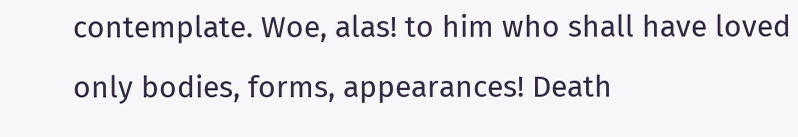contemplate. Woe, alas! to him who shall have loved only bodies, forms, appearances! Death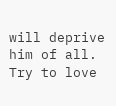will deprive him of all. Try to love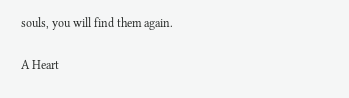souls, you will find them again.

A Heart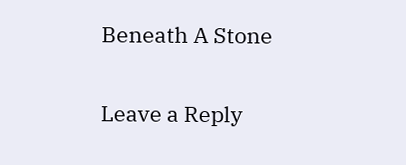Beneath A Stone

Leave a Reply